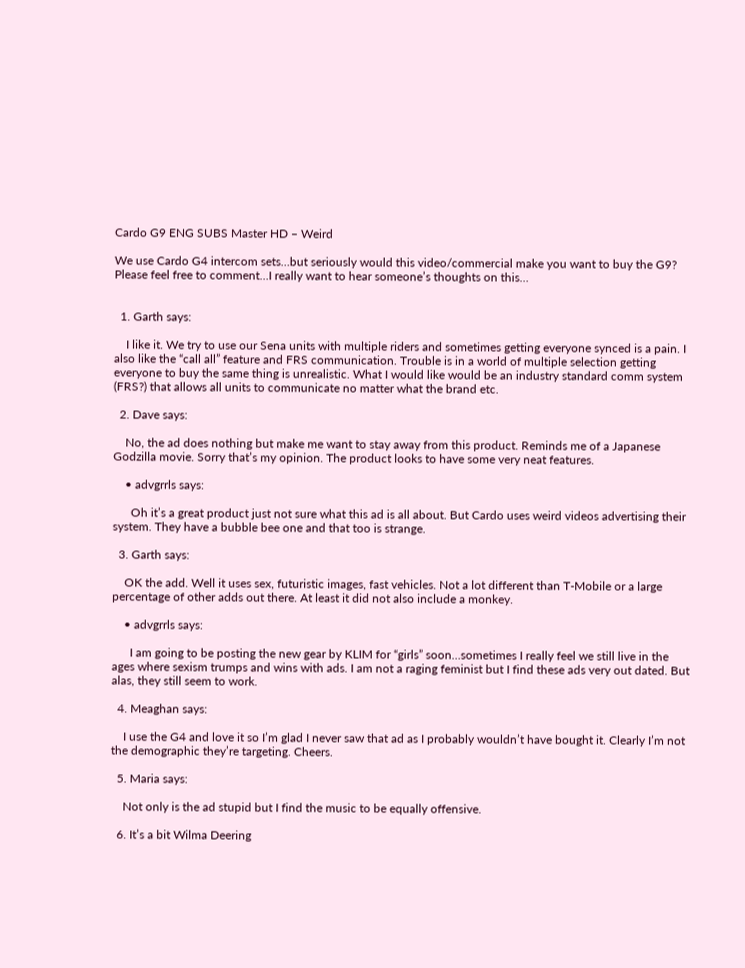Cardo G9 ENG SUBS Master HD – Weird

We use Cardo G4 intercom sets…but seriously would this video/commercial make you want to buy the G9?  Please feel free to comment…I really want to hear someone’s thoughts on this…


  1. Garth says:

    I like it. We try to use our Sena units with multiple riders and sometimes getting everyone synced is a pain. I also like the “call all” feature and FRS communication. Trouble is in a world of multiple selection getting everyone to buy the same thing is unrealistic. What I would like would be an industry standard comm system (FRS?) that allows all units to communicate no matter what the brand etc.

  2. Dave says:

    No, the ad does nothing but make me want to stay away from this product. Reminds me of a Japanese Godzilla movie. Sorry that’s my opinion. The product looks to have some very neat features.

    • advgrrls says:

      Oh it’s a great product just not sure what this ad is all about. But Cardo uses weird videos advertising their system. They have a bubble bee one and that too is strange.

  3. Garth says:

    OK the add. Well it uses sex, futuristic images, fast vehicles. Not a lot different than T-Mobile or a large percentage of other adds out there. At least it did not also include a monkey.

    • advgrrls says:

      I am going to be posting the new gear by KLIM for “girls” soon…sometimes I really feel we still live in the ages where sexism trumps and wins with ads. I am not a raging feminist but I find these ads very out dated. But alas, they still seem to work.

  4. Meaghan says:

    I use the G4 and love it so I’m glad I never saw that ad as I probably wouldn’t have bought it. Clearly I’m not the demographic they’re targeting. Cheers.

  5. Maria says:

    Not only is the ad stupid but I find the music to be equally offensive.

  6. It’s a bit Wilma Deering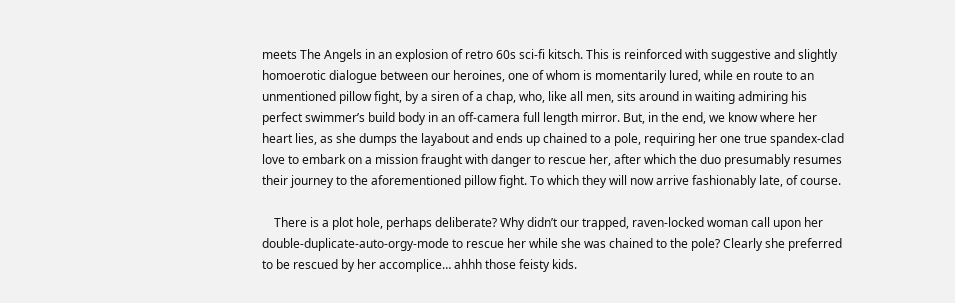meets The Angels in an explosion of retro 60s sci-fi kitsch. This is reinforced with suggestive and slightly homoerotic dialogue between our heroines, one of whom is momentarily lured, while en route to an unmentioned pillow fight, by a siren of a chap, who, like all men, sits around in waiting admiring his perfect swimmer’s build body in an off-camera full length mirror. But, in the end, we know where her heart lies, as she dumps the layabout and ends up chained to a pole, requiring her one true spandex-clad love to embark on a mission fraught with danger to rescue her, after which the duo presumably resumes their journey to the aforementioned pillow fight. To which they will now arrive fashionably late, of course.

    There is a plot hole, perhaps deliberate? Why didn’t our trapped, raven-locked woman call upon her double-duplicate-auto-orgy-mode to rescue her while she was chained to the pole? Clearly she preferred to be rescued by her accomplice… ahhh those feisty kids.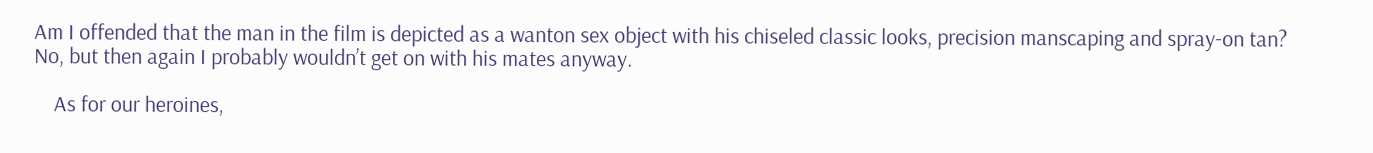Am I offended that the man in the film is depicted as a wanton sex object with his chiseled classic looks, precision manscaping and spray-on tan? No, but then again I probably wouldn’t get on with his mates anyway.

    As for our heroines,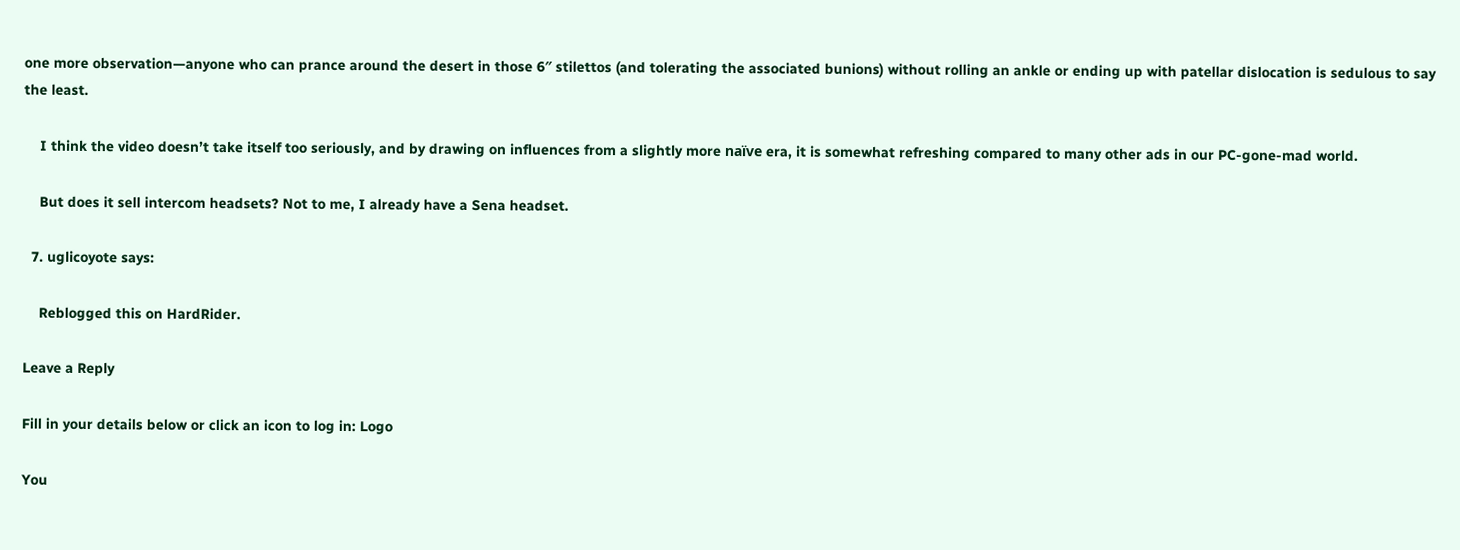one more observation—anyone who can prance around the desert in those 6″ stilettos (and tolerating the associated bunions) without rolling an ankle or ending up with patellar dislocation is sedulous to say the least.

    I think the video doesn’t take itself too seriously, and by drawing on influences from a slightly more naïve era, it is somewhat refreshing compared to many other ads in our PC-gone-mad world.

    But does it sell intercom headsets? Not to me, I already have a Sena headset.

  7. uglicoyote says:

    Reblogged this on HardRider.

Leave a Reply

Fill in your details below or click an icon to log in: Logo

You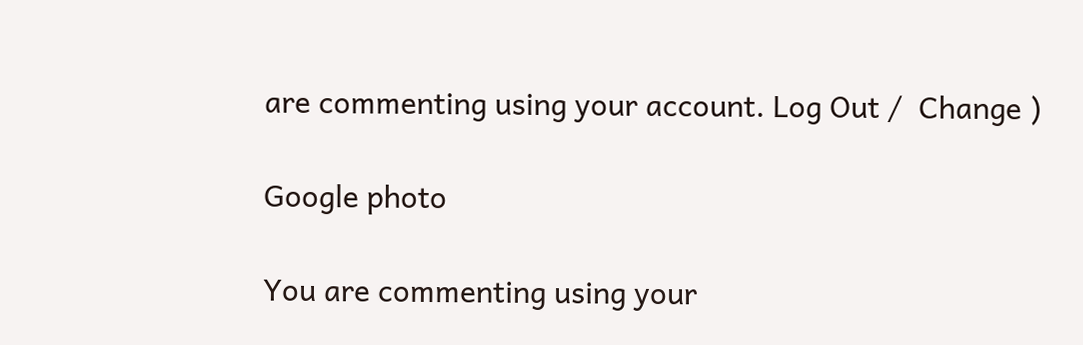are commenting using your account. Log Out /  Change )

Google photo

You are commenting using your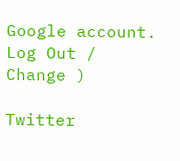Google account. Log Out /  Change )

Twitter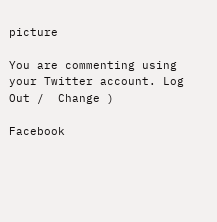picture

You are commenting using your Twitter account. Log Out /  Change )

Facebook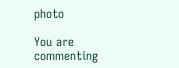photo

You are commenting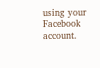using your Facebook account.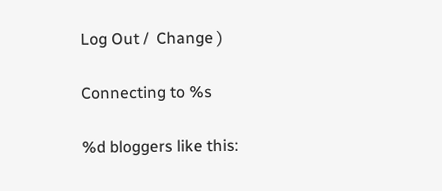Log Out /  Change )

Connecting to %s

%d bloggers like this: